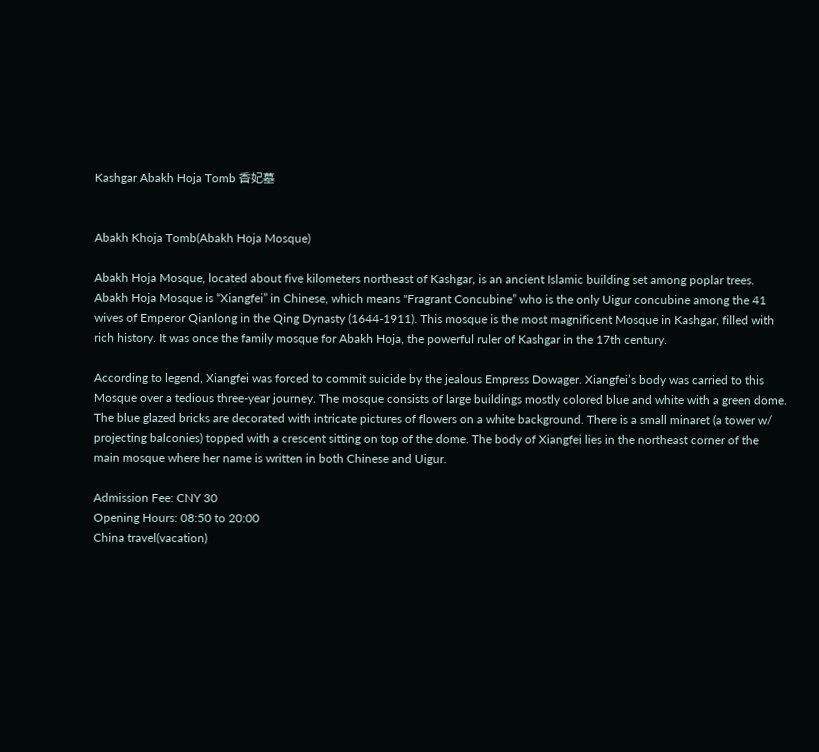Kashgar Abakh Hoja Tomb 香妃墓


Abakh Khoja Tomb(Abakh Hoja Mosque)

Abakh Hoja Mosque, located about five kilometers northeast of Kashgar, is an ancient Islamic building set among poplar trees. Abakh Hoja Mosque is “Xiangfei” in Chinese, which means "Fragrant Concubine” who is the only Uigur concubine among the 41 wives of Emperor Qianlong in the Qing Dynasty (1644-1911). This mosque is the most magnificent Mosque in Kashgar, filled with rich history. It was once the family mosque for Abakh Hoja, the powerful ruler of Kashgar in the 17th century.

According to legend, Xiangfei was forced to commit suicide by the jealous Empress Dowager. Xiangfei’s body was carried to this Mosque over a tedious three-year journey. The mosque consists of large buildings mostly colored blue and white with a green dome. The blue glazed bricks are decorated with intricate pictures of flowers on a white background. There is a small minaret (a tower w/ projecting balconies) topped with a crescent sitting on top of the dome. The body of Xiangfei lies in the northeast corner of the main mosque where her name is written in both Chinese and Uigur.

Admission Fee: CNY 30
Opening Hours: 08:50 to 20:00
China travel(vacation)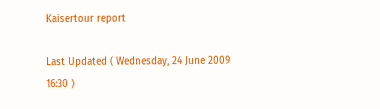Kaisertour report

Last Updated ( Wednesday, 24 June 2009 16:30 )